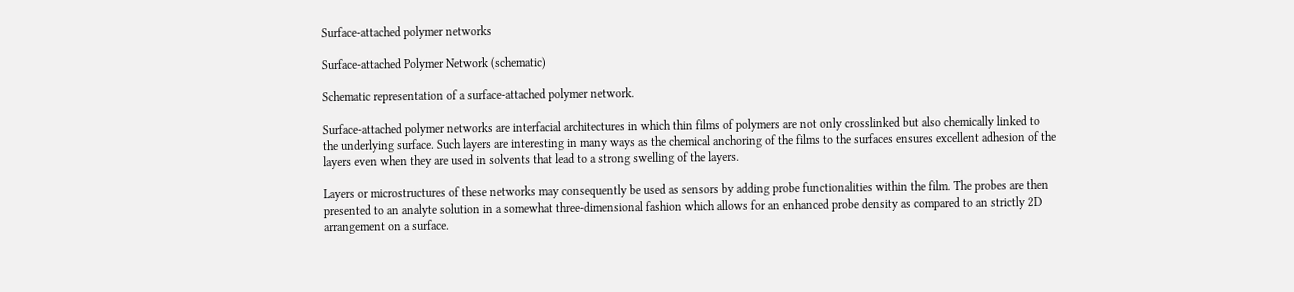Surface-attached polymer networks

Surface-attached Polymer Network (schematic)

Schematic representation of a surface-attached polymer network.

Surface-attached polymer networks are interfacial architectures in which thin films of polymers are not only crosslinked but also chemically linked to the underlying surface. Such layers are interesting in many ways as the chemical anchoring of the films to the surfaces ensures excellent adhesion of the layers even when they are used in solvents that lead to a strong swelling of the layers.

Layers or microstructures of these networks may consequently be used as sensors by adding probe functionalities within the film. The probes are then presented to an analyte solution in a somewhat three-dimensional fashion which allows for an enhanced probe density as compared to an strictly 2D arrangement on a surface.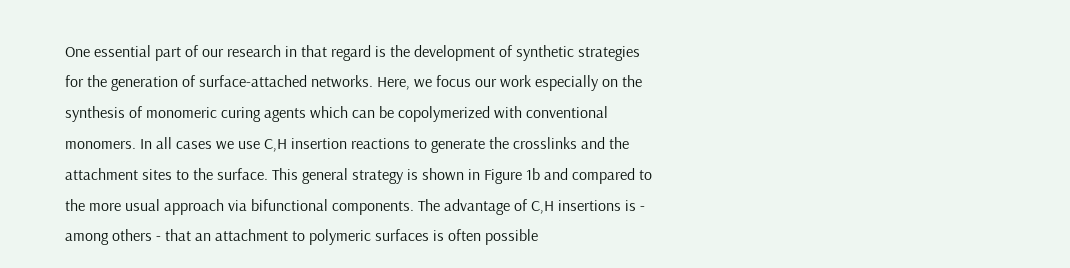One essential part of our research in that regard is the development of synthetic strategies for the generation of surface-attached networks. Here, we focus our work especially on the synthesis of monomeric curing agents which can be copolymerized with conventional monomers. In all cases we use C,H insertion reactions to generate the crosslinks and the attachment sites to the surface. This general strategy is shown in Figure 1b and compared to the more usual approach via bifunctional components. The advantage of C,H insertions is - among others - that an attachment to polymeric surfaces is often possible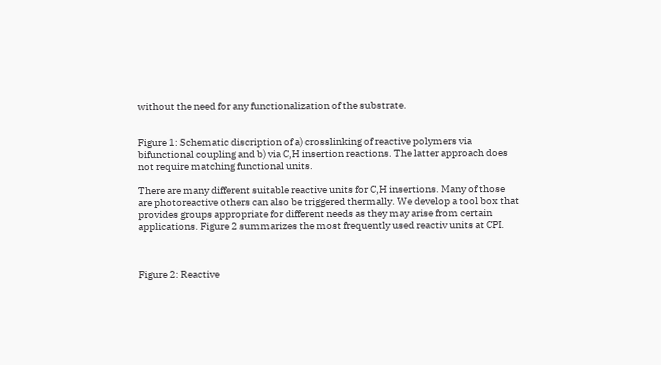without the need for any functionalization of the substrate.


Figure 1: Schematic discription of a) crosslinking of reactive polymers via bifunctional coupling and b) via C,H insertion reactions. The latter approach does not require matching functional units.

There are many different suitable reactive units for C,H insertions. Many of those are photoreactive others can also be triggered thermally. We develop a tool box that provides groups appropriate for different needs as they may arise from certain applications. Figure 2 summarizes the most frequently used reactiv units at CPI.



Figure 2: Reactive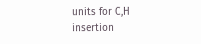units for C,H insertion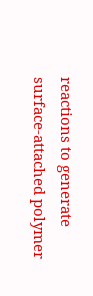reactions to generate
surface-attached polymer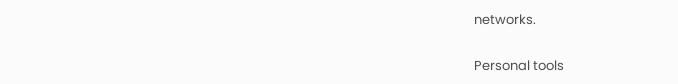networks.


Personal tools